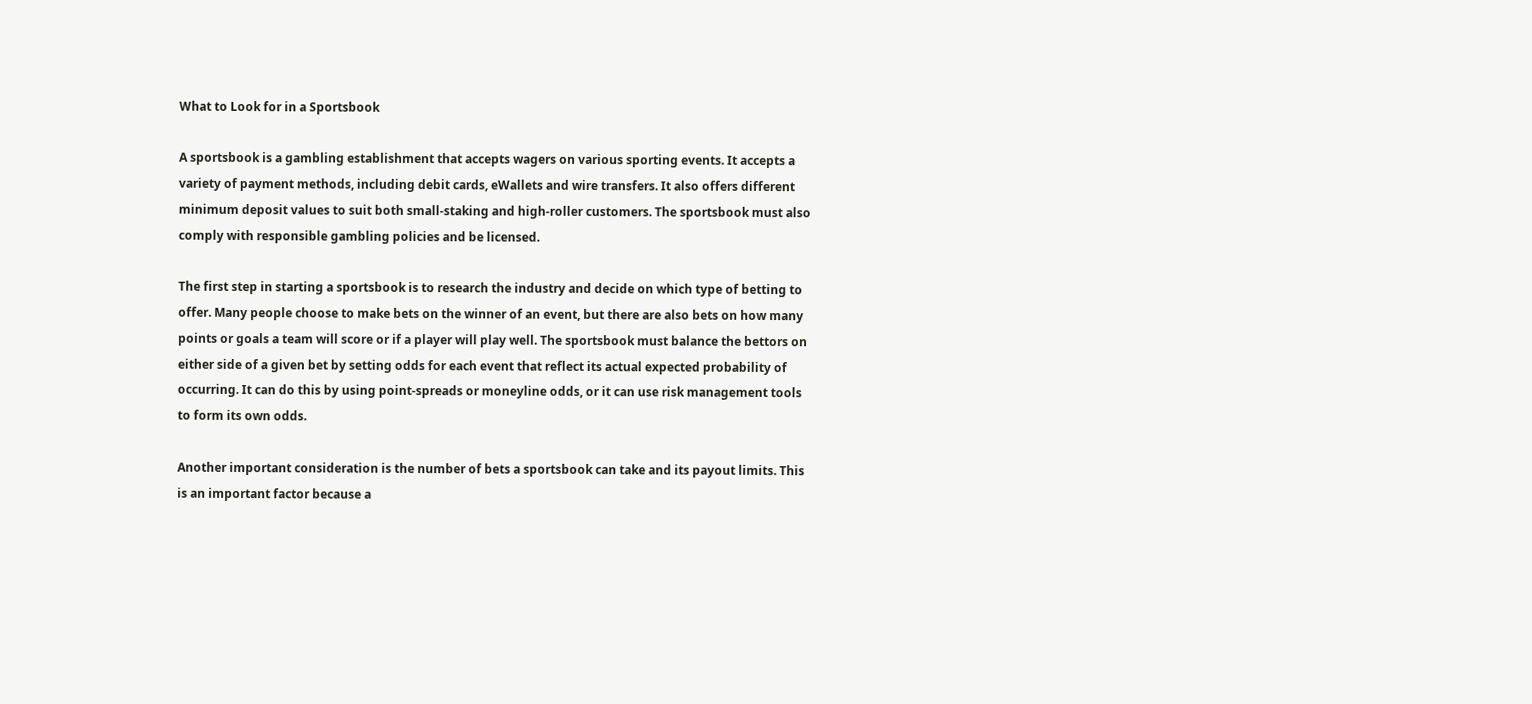What to Look for in a Sportsbook

A sportsbook is a gambling establishment that accepts wagers on various sporting events. It accepts a variety of payment methods, including debit cards, eWallets and wire transfers. It also offers different minimum deposit values to suit both small-staking and high-roller customers. The sportsbook must also comply with responsible gambling policies and be licensed.

The first step in starting a sportsbook is to research the industry and decide on which type of betting to offer. Many people choose to make bets on the winner of an event, but there are also bets on how many points or goals a team will score or if a player will play well. The sportsbook must balance the bettors on either side of a given bet by setting odds for each event that reflect its actual expected probability of occurring. It can do this by using point-spreads or moneyline odds, or it can use risk management tools to form its own odds.

Another important consideration is the number of bets a sportsbook can take and its payout limits. This is an important factor because a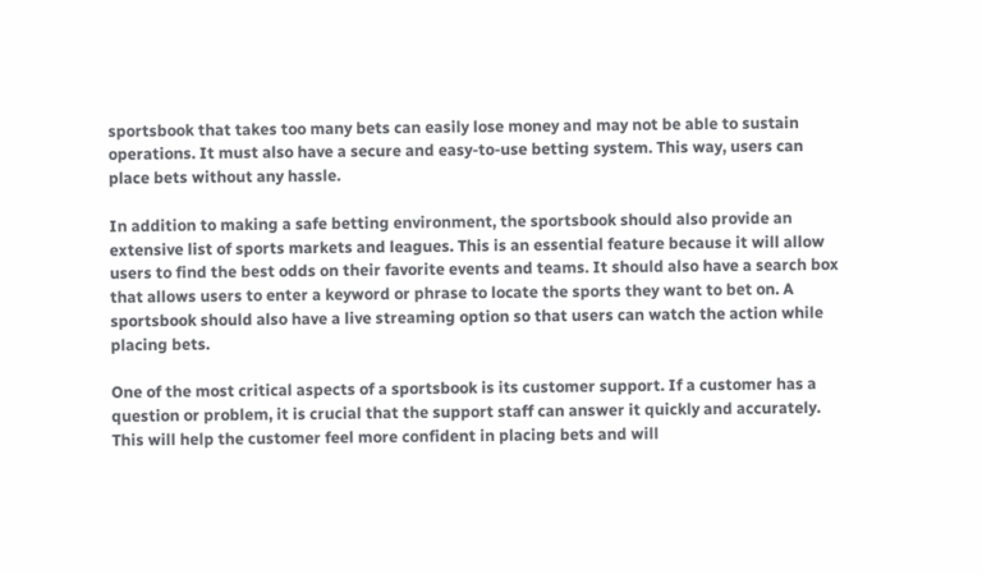sportsbook that takes too many bets can easily lose money and may not be able to sustain operations. It must also have a secure and easy-to-use betting system. This way, users can place bets without any hassle.

In addition to making a safe betting environment, the sportsbook should also provide an extensive list of sports markets and leagues. This is an essential feature because it will allow users to find the best odds on their favorite events and teams. It should also have a search box that allows users to enter a keyword or phrase to locate the sports they want to bet on. A sportsbook should also have a live streaming option so that users can watch the action while placing bets.

One of the most critical aspects of a sportsbook is its customer support. If a customer has a question or problem, it is crucial that the support staff can answer it quickly and accurately. This will help the customer feel more confident in placing bets and will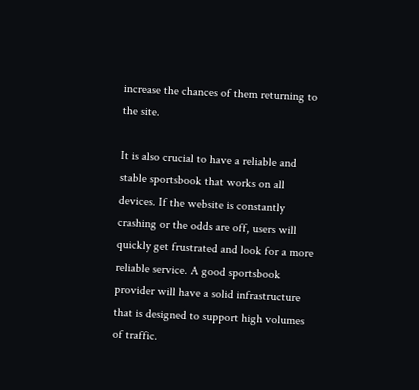increase the chances of them returning to the site.

It is also crucial to have a reliable and stable sportsbook that works on all devices. If the website is constantly crashing or the odds are off, users will quickly get frustrated and look for a more reliable service. A good sportsbook provider will have a solid infrastructure that is designed to support high volumes of traffic.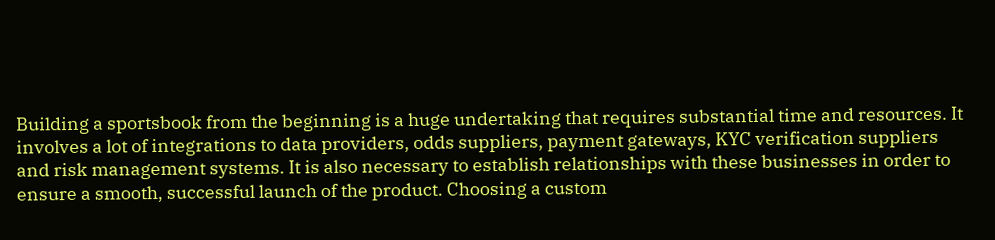Building a sportsbook from the beginning is a huge undertaking that requires substantial time and resources. It involves a lot of integrations to data providers, odds suppliers, payment gateways, KYC verification suppliers and risk management systems. It is also necessary to establish relationships with these businesses in order to ensure a smooth, successful launch of the product. Choosing a custom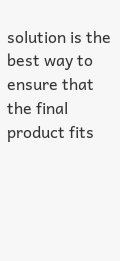solution is the best way to ensure that the final product fits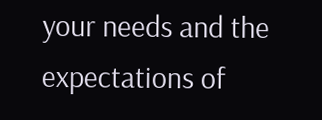your needs and the expectations of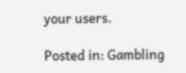your users.

Posted in: Gambling